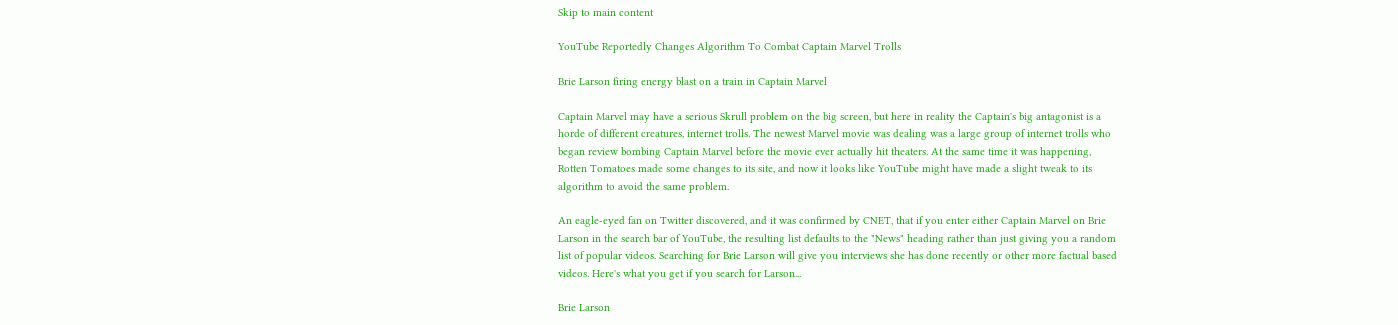Skip to main content

YouTube Reportedly Changes Algorithm To Combat Captain Marvel Trolls

Brie Larson firing energy blast on a train in Captain Marvel

Captain Marvel may have a serious Skrull problem on the big screen, but here in reality the Captain's big antagonist is a horde of different creatures, internet trolls. The newest Marvel movie was dealing was a large group of internet trolls who began review bombing Captain Marvel before the movie ever actually hit theaters. At the same time it was happening, Rotten Tomatoes made some changes to its site, and now it looks like YouTube might have made a slight tweak to its algorithm to avoid the same problem.

An eagle-eyed fan on Twitter discovered, and it was confirmed by CNET, that if you enter either Captain Marvel on Brie Larson in the search bar of YouTube, the resulting list defaults to the "News" heading rather than just giving you a random list of popular videos. Searching for Brie Larson will give you interviews she has done recently or other more factual based videos. Here's what you get if you search for Larson...

Brie Larson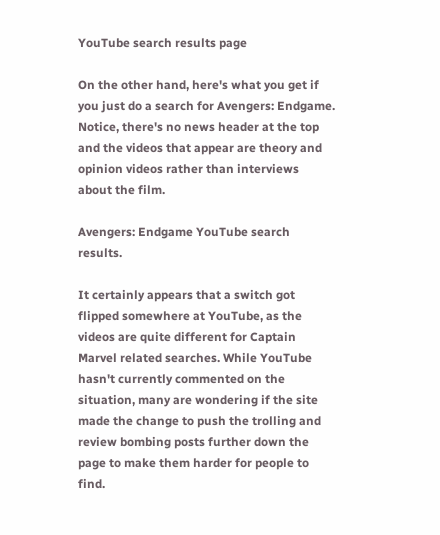YouTube search results page

On the other hand, here's what you get if you just do a search for Avengers: Endgame. Notice, there's no news header at the top and the videos that appear are theory and opinion videos rather than interviews about the film.

Avengers: Endgame YouTube search results.

It certainly appears that a switch got flipped somewhere at YouTube, as the videos are quite different for Captain Marvel related searches. While YouTube hasn't currently commented on the situation, many are wondering if the site made the change to push the trolling and review bombing posts further down the page to make them harder for people to find.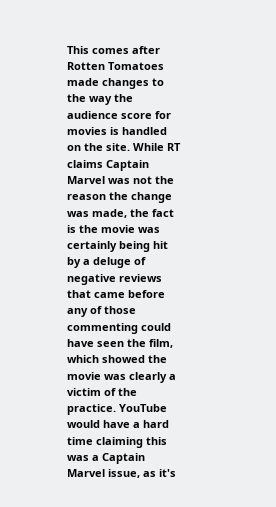This comes after Rotten Tomatoes made changes to the way the audience score for movies is handled on the site. While RT claims Captain Marvel was not the reason the change was made, the fact is the movie was certainly being hit by a deluge of negative reviews that came before any of those commenting could have seen the film, which showed the movie was clearly a victim of the practice. YouTube would have a hard time claiming this was a Captain Marvel issue, as it's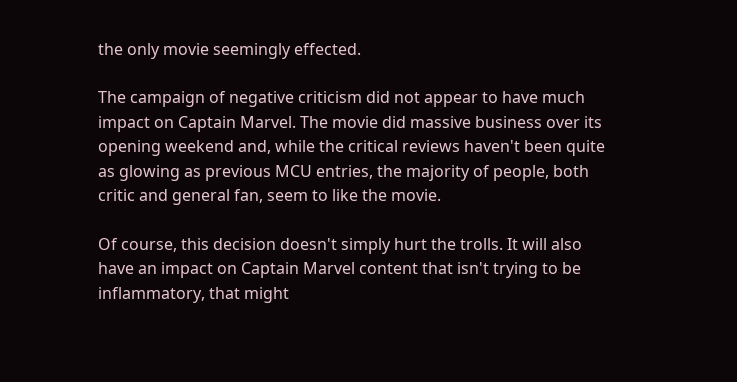the only movie seemingly effected.

The campaign of negative criticism did not appear to have much impact on Captain Marvel. The movie did massive business over its opening weekend and, while the critical reviews haven't been quite as glowing as previous MCU entries, the majority of people, both critic and general fan, seem to like the movie.

Of course, this decision doesn't simply hurt the trolls. It will also have an impact on Captain Marvel content that isn't trying to be inflammatory, that might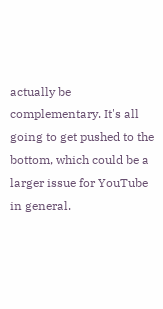actually be complementary. It's all going to get pushed to the bottom, which could be a larger issue for YouTube in general.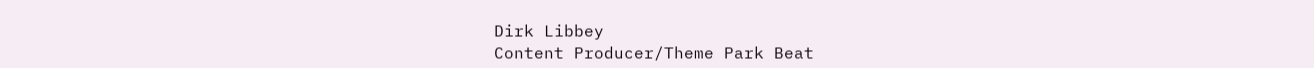Dirk Libbey
Content Producer/Theme Park Beat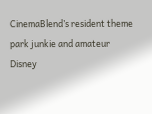CinemaBlend’s resident theme park junkie and amateur Disney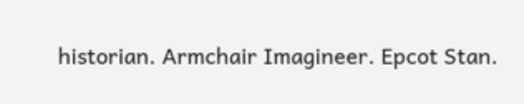historian. Armchair Imagineer. Epcot Stan.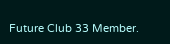Future Club 33 Member.